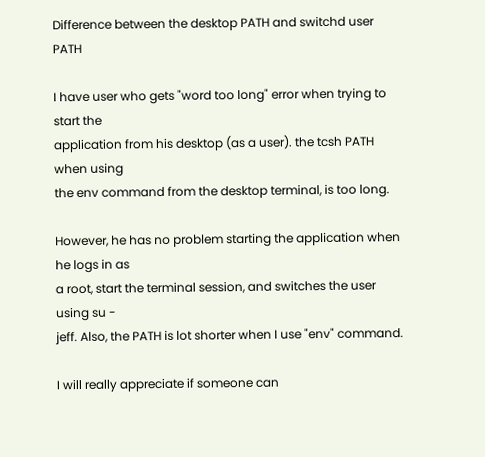Difference between the desktop PATH and switchd user PATH

I have user who gets "word too long" error when trying to start the
application from his desktop (as a user). the tcsh PATH when using
the env command from the desktop terminal, is too long.

However, he has no problem starting the application when he logs in as
a root, start the terminal session, and switches the user using su -
jeff. Also, the PATH is lot shorter when I use "env" command.

I will really appreciate if someone can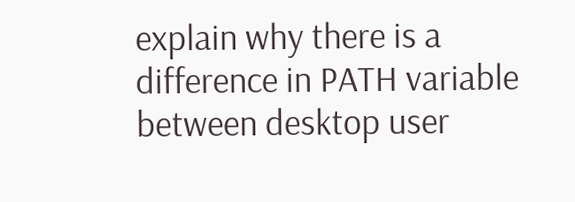explain why there is a
difference in PATH variable between desktop user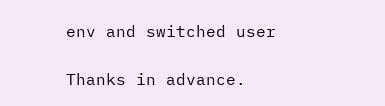env and switched user

Thanks in advance.